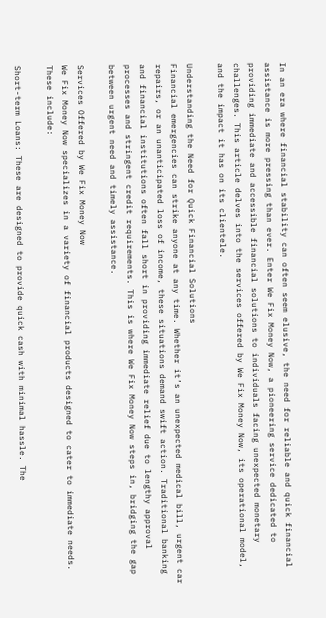In an era where financial stability can often seem elusive, the need for reliable and quick financial assistance is more pressing than ever. Enter We Fix Money Now, a pioneering service dedicated to providing immediate and accessible financial solutions to individuals facing unexpected monetary challenges. This article delves into the services offered by We Fix Money Now, its operational model, and the impact it has on its clientele.

Understanding the Need for Quick Financial Solutions
Financial emergencies can strike anyone at any time. Whether it’s an unexpected medical bill, urgent car repairs, or an unanticipated loss of income, these situations demand swift action. Traditional banking and financial institutions often fall short in providing immediate relief due to lengthy approval processes and stringent credit requirements. This is where We Fix Money Now steps in, bridging the gap between urgent need and timely assistance.

Services Offered by We Fix Money Now
We Fix Money Now specializes in a variety of financial products designed to cater to immediate needs. These include:

Short-term Loans: These are designed to provide quick cash with minimal hassle. The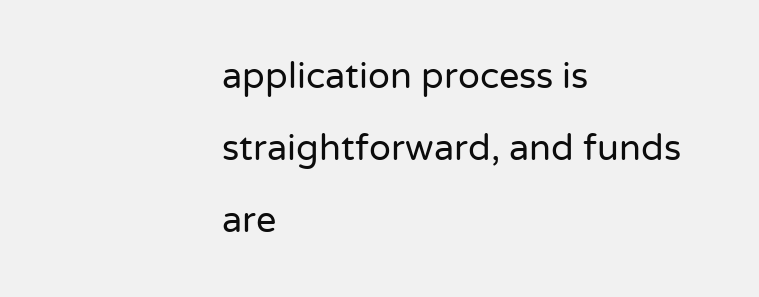application process is straightforward, and funds are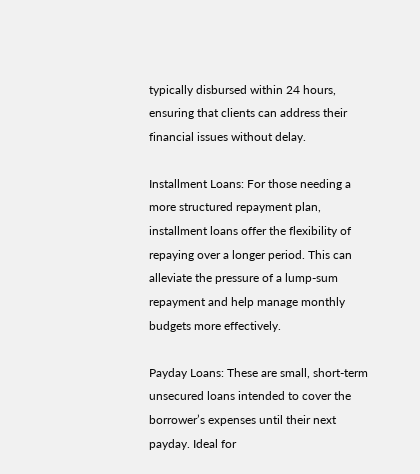typically disbursed within 24 hours, ensuring that clients can address their financial issues without delay.

Installment Loans: For those needing a more structured repayment plan, installment loans offer the flexibility of repaying over a longer period. This can alleviate the pressure of a lump-sum repayment and help manage monthly budgets more effectively.

Payday Loans: These are small, short-term unsecured loans intended to cover the borrower’s expenses until their next payday. Ideal for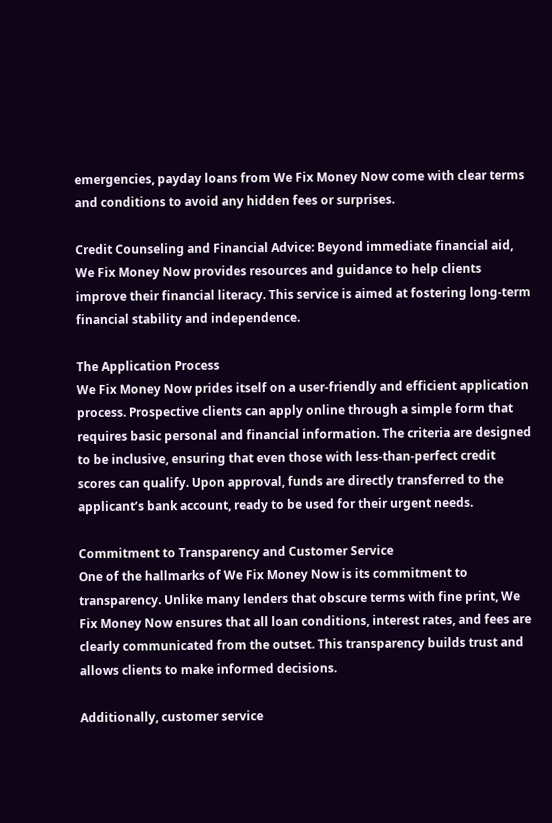emergencies, payday loans from We Fix Money Now come with clear terms and conditions to avoid any hidden fees or surprises.

Credit Counseling and Financial Advice: Beyond immediate financial aid, We Fix Money Now provides resources and guidance to help clients improve their financial literacy. This service is aimed at fostering long-term financial stability and independence.

The Application Process
We Fix Money Now prides itself on a user-friendly and efficient application process. Prospective clients can apply online through a simple form that requires basic personal and financial information. The criteria are designed to be inclusive, ensuring that even those with less-than-perfect credit scores can qualify. Upon approval, funds are directly transferred to the applicant’s bank account, ready to be used for their urgent needs.

Commitment to Transparency and Customer Service
One of the hallmarks of We Fix Money Now is its commitment to transparency. Unlike many lenders that obscure terms with fine print, We Fix Money Now ensures that all loan conditions, interest rates, and fees are clearly communicated from the outset. This transparency builds trust and allows clients to make informed decisions.

Additionally, customer service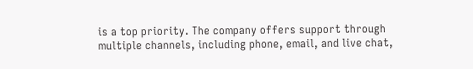is a top priority. The company offers support through multiple channels, including phone, email, and live chat,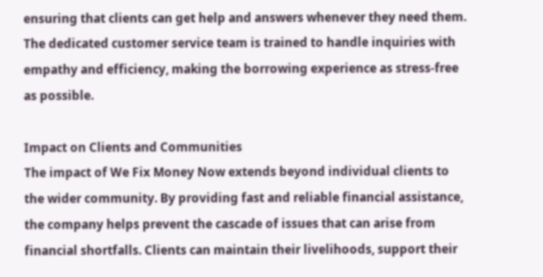ensuring that clients can get help and answers whenever they need them. The dedicated customer service team is trained to handle inquiries with empathy and efficiency, making the borrowing experience as stress-free as possible.

Impact on Clients and Communities
The impact of We Fix Money Now extends beyond individual clients to the wider community. By providing fast and reliable financial assistance, the company helps prevent the cascade of issues that can arise from financial shortfalls. Clients can maintain their livelihoods, support their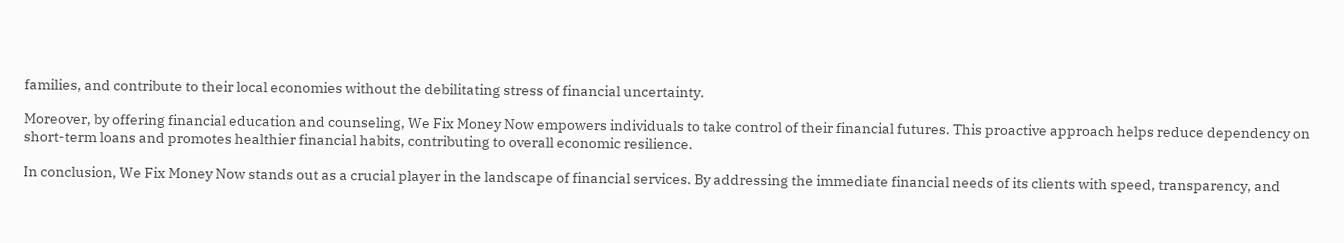families, and contribute to their local economies without the debilitating stress of financial uncertainty.

Moreover, by offering financial education and counseling, We Fix Money Now empowers individuals to take control of their financial futures. This proactive approach helps reduce dependency on short-term loans and promotes healthier financial habits, contributing to overall economic resilience.

In conclusion, We Fix Money Now stands out as a crucial player in the landscape of financial services. By addressing the immediate financial needs of its clients with speed, transparency, and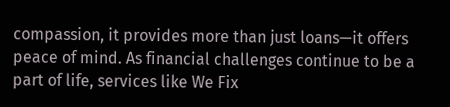compassion, it provides more than just loans—it offers peace of mind. As financial challenges continue to be a part of life, services like We Fix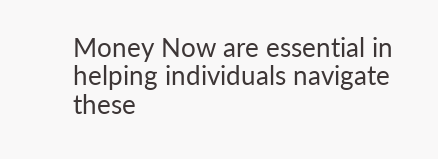Money Now are essential in helping individuals navigate these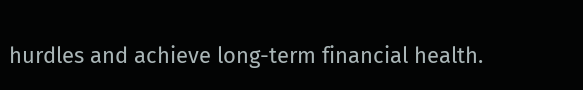hurdles and achieve long-term financial health.